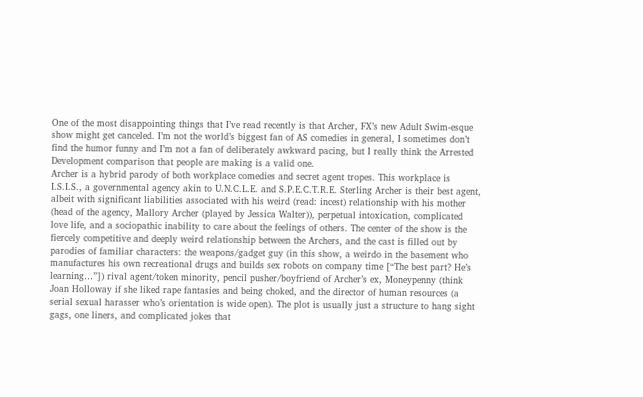One of the most disappointing things that I’ve read recently is that Archer, FX’s new Adult Swim-esque show might get canceled. I’m not the world’s biggest fan of AS comedies in general, I sometimes don’t find the humor funny and I’m not a fan of deliberately awkward pacing, but I really think the Arrested Development comparison that people are making is a valid one.
Archer is a hybrid parody of both workplace comedies and secret agent tropes. This workplace is I.S.I.S., a governmental agency akin to U.N.C.L.E. and S.P.E.C.T.R.E. Sterling Archer is their best agent, albeit with significant liabilities associated with his weird (read: incest) relationship with his mother (head of the agency, Mallory Archer (played by Jessica Walter)), perpetual intoxication, complicated love life, and a sociopathic inability to care about the feelings of others. The center of the show is the fiercely competitive and deeply weird relationship between the Archers, and the cast is filled out by parodies of familiar characters: the weapons/gadget guy (in this show, a weirdo in the basement who manufactures his own recreational drugs and builds sex robots on company time [“The best part? He’s learning…”]) rival agent/token minority, pencil pusher/boyfriend of Archer’s ex, Moneypenny (think Joan Holloway if she liked rape fantasies and being choked, and the director of human resources (a serial sexual harasser who’s orientation is wide open). The plot is usually just a structure to hang sight gags, one liners, and complicated jokes that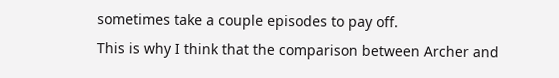sometimes take a couple episodes to pay off.
This is why I think that the comparison between Archer and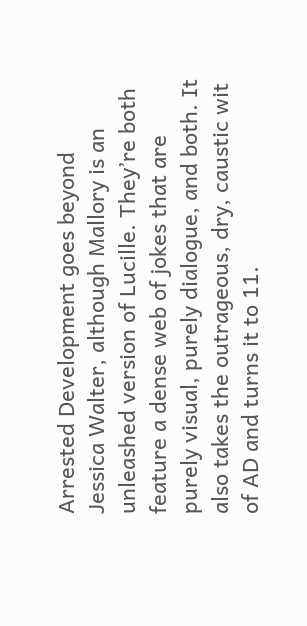Arrested Development goes beyond Jessica Walter, although Mallory is an unleashed version of Lucille. They’re both feature a dense web of jokes that are purely visual, purely dialogue, and both. It also takes the outrageous, dry, caustic wit of AD and turns it to 11.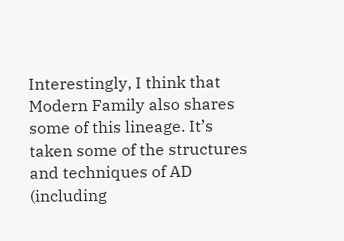Interestingly, I think that Modern Family also shares some of this lineage. It’s taken some of the structures and techniques of AD (including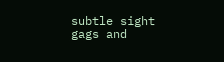subtle sight gags and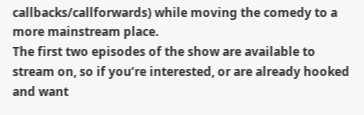callbacks/callforwards) while moving the comedy to a more mainstream place.
The first two episodes of the show are available to stream on, so if you’re interested, or are already hooked and want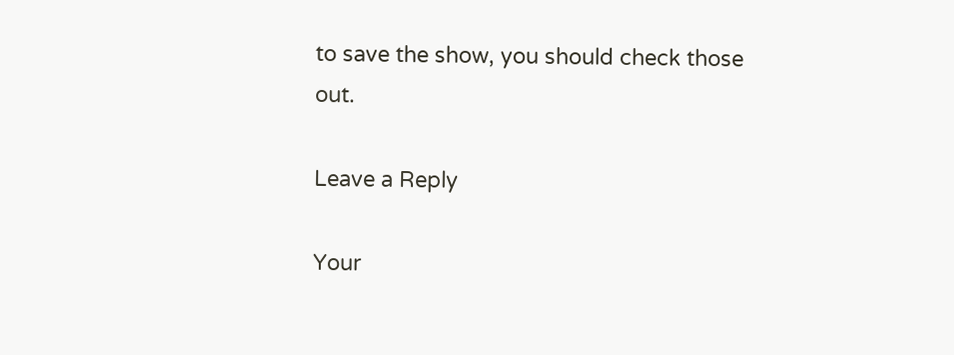to save the show, you should check those out.

Leave a Reply

Your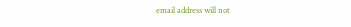email address will not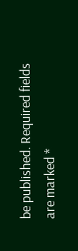be published. Required fields are marked *